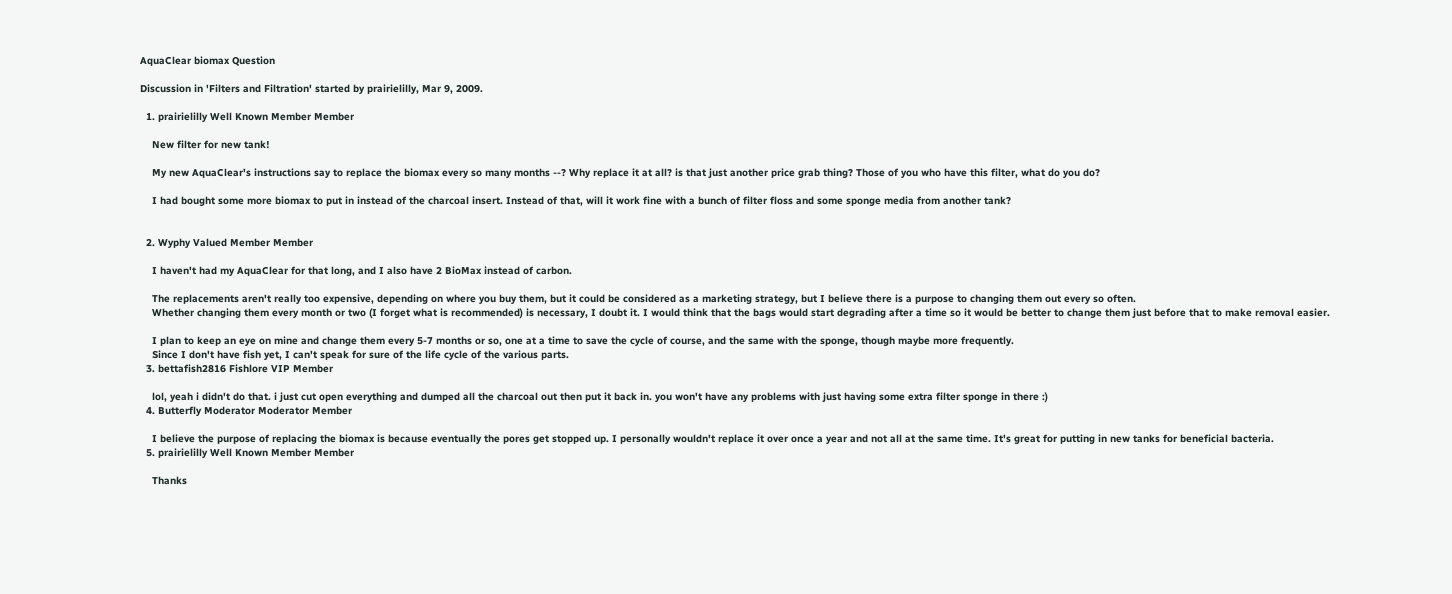AquaClear biomax Question

Discussion in 'Filters and Filtration' started by prairielilly, Mar 9, 2009.

  1. prairielilly Well Known Member Member

    New filter for new tank!

    My new AquaClear's instructions say to replace the biomax every so many months --? Why replace it at all? is that just another price grab thing? Those of you who have this filter, what do you do?

    I had bought some more biomax to put in instead of the charcoal insert. Instead of that, will it work fine with a bunch of filter floss and some sponge media from another tank?


  2. Wyphy Valued Member Member

    I haven't had my AquaClear for that long, and I also have 2 BioMax instead of carbon.

    The replacements aren't really too expensive, depending on where you buy them, but it could be considered as a marketing strategy, but I believe there is a purpose to changing them out every so often.
    Whether changing them every month or two (I forget what is recommended) is necessary, I doubt it. I would think that the bags would start degrading after a time so it would be better to change them just before that to make removal easier.

    I plan to keep an eye on mine and change them every 5-7 months or so, one at a time to save the cycle of course, and the same with the sponge, though maybe more frequently.
    Since I don't have fish yet, I can't speak for sure of the life cycle of the various parts.
  3. bettafish2816 Fishlore VIP Member

    lol, yeah i didn't do that. i just cut open everything and dumped all the charcoal out then put it back in. you won't have any problems with just having some extra filter sponge in there :)
  4. Butterfly Moderator Moderator Member

    I believe the purpose of replacing the biomax is because eventually the pores get stopped up. I personally wouldn't replace it over once a year and not all at the same time. It's great for putting in new tanks for beneficial bacteria.
  5. prairielilly Well Known Member Member

    Thanks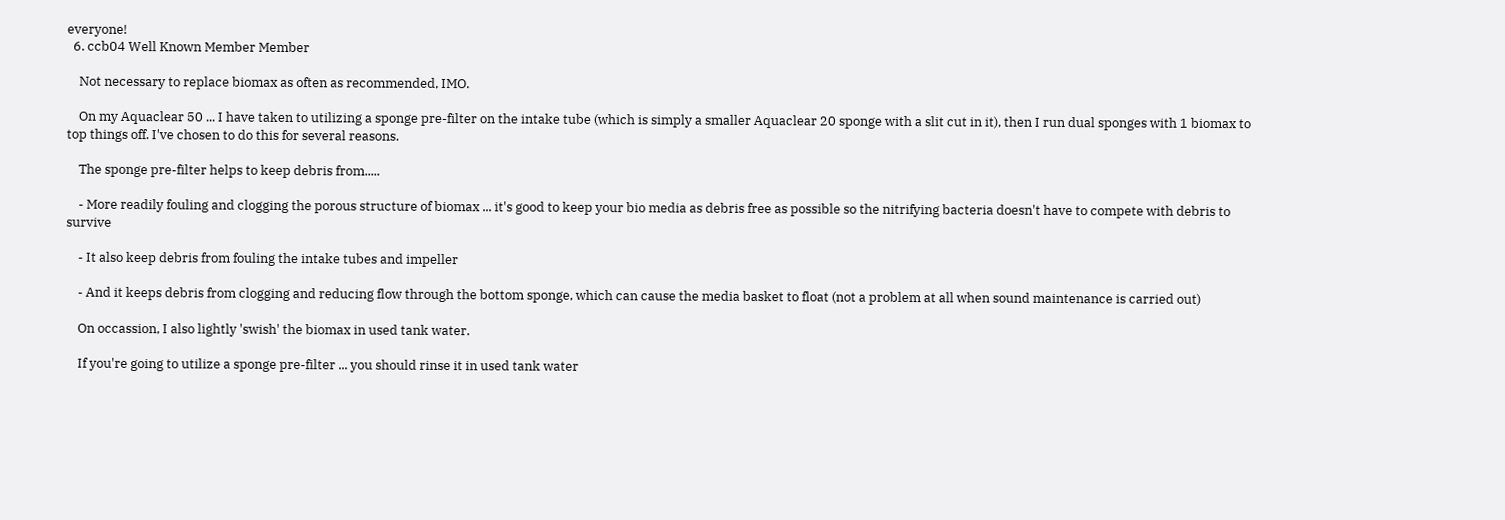everyone!
  6. ccb04 Well Known Member Member

    Not necessary to replace biomax as often as recommended, IMO.

    On my Aquaclear 50 ... I have taken to utilizing a sponge pre-filter on the intake tube (which is simply a smaller Aquaclear 20 sponge with a slit cut in it), then I run dual sponges with 1 biomax to top things off. I've chosen to do this for several reasons.

    The sponge pre-filter helps to keep debris from.....

    - More readily fouling and clogging the porous structure of biomax ... it's good to keep your bio media as debris free as possible so the nitrifying bacteria doesn't have to compete with debris to survive

    - It also keep debris from fouling the intake tubes and impeller

    - And it keeps debris from clogging and reducing flow through the bottom sponge, which can cause the media basket to float (not a problem at all when sound maintenance is carried out)

    On occassion, I also lightly 'swish' the biomax in used tank water.

    If you're going to utilize a sponge pre-filter ... you should rinse it in used tank water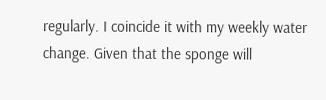regularly. I coincide it with my weekly water change. Given that the sponge will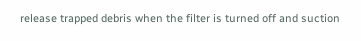release trapped debris when the filter is turned off and suction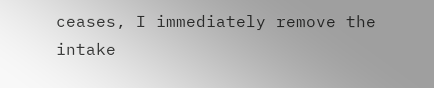ceases, I immediately remove the intake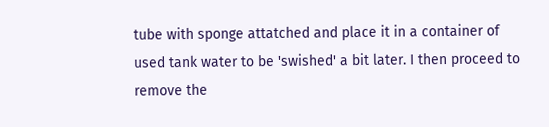tube with sponge attatched and place it in a container of used tank water to be 'swished' a bit later. I then proceed to remove the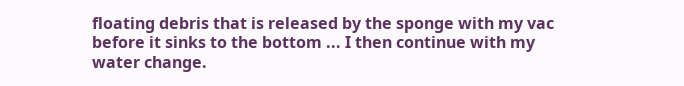floating debris that is released by the sponge with my vac before it sinks to the bottom ... I then continue with my water change.